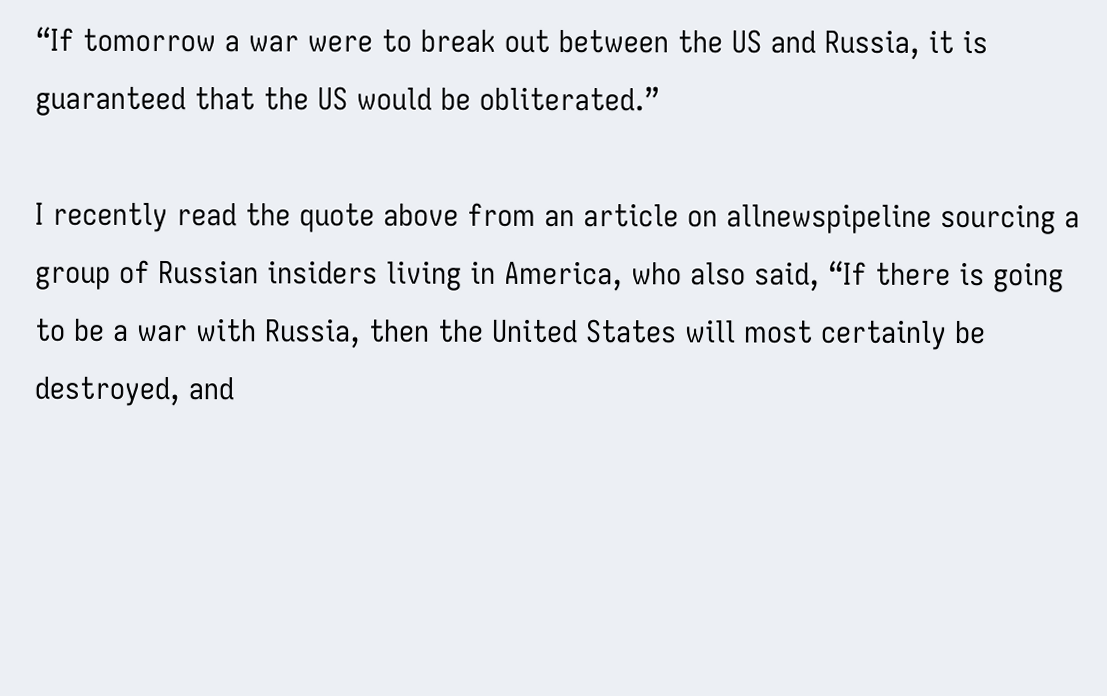“If tomorrow a war were to break out between the US and Russia, it is guaranteed that the US would be obliterated.”

I recently read the quote above from an article on allnewspipeline sourcing a group of Russian insiders living in America, who also said, “If there is going to be a war with Russia, then the United States will most certainly be destroyed, and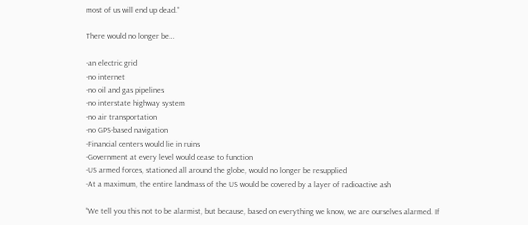most of us will end up dead.”

There would no longer be…

-an electric grid
-no internet
-no oil and gas pipelines
-no interstate highway system
-no air transportation
-no GPS-based navigation
-Financial centers would lie in ruins
-Government at every level would cease to function
-US armed forces, stationed all around the globe, would no longer be resupplied
-At a maximum, the entire landmass of the US would be covered by a layer of radioactive ash

“We tell you this not to be alarmist, but because, based on everything we know, we are ourselves alarmed. If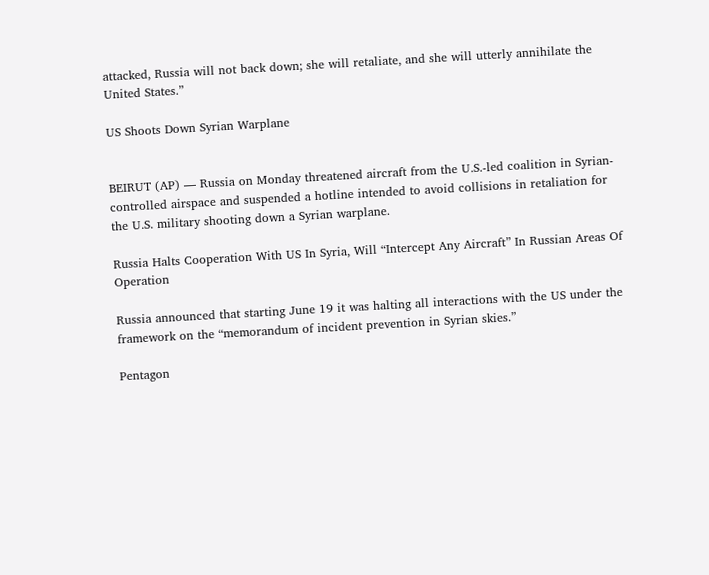attacked, Russia will not back down; she will retaliate, and she will utterly annihilate the United States.”

US Shoots Down Syrian Warplane


BEIRUT (AP) — Russia on Monday threatened aircraft from the U.S.-led coalition in Syrian-controlled airspace and suspended a hotline intended to avoid collisions in retaliation for the U.S. military shooting down a Syrian warplane.

Russia Halts Cooperation With US In Syria, Will “Intercept Any Aircraft” In Russian Areas Of Operation

Russia announced that starting June 19 it was halting all interactions with the US under the framework on the “memorandum of incident prevention in Syrian skies.”

Pentagon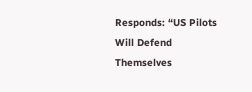Responds: “US Pilots Will Defend Themselves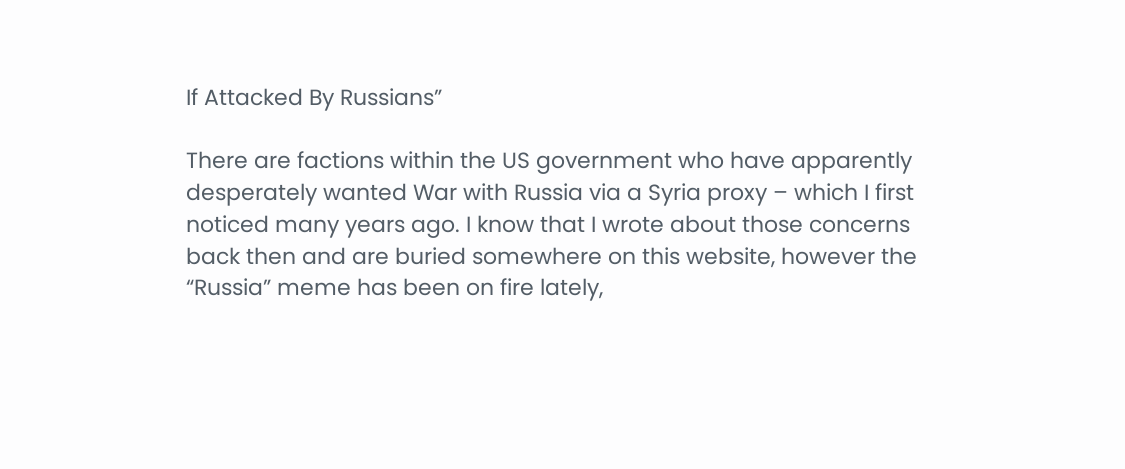If Attacked By Russians”

There are factions within the US government who have apparently desperately wanted War with Russia via a Syria proxy – which I first noticed many years ago. I know that I wrote about those concerns back then and are buried somewhere on this website, however the “Russia” meme has been on fire lately,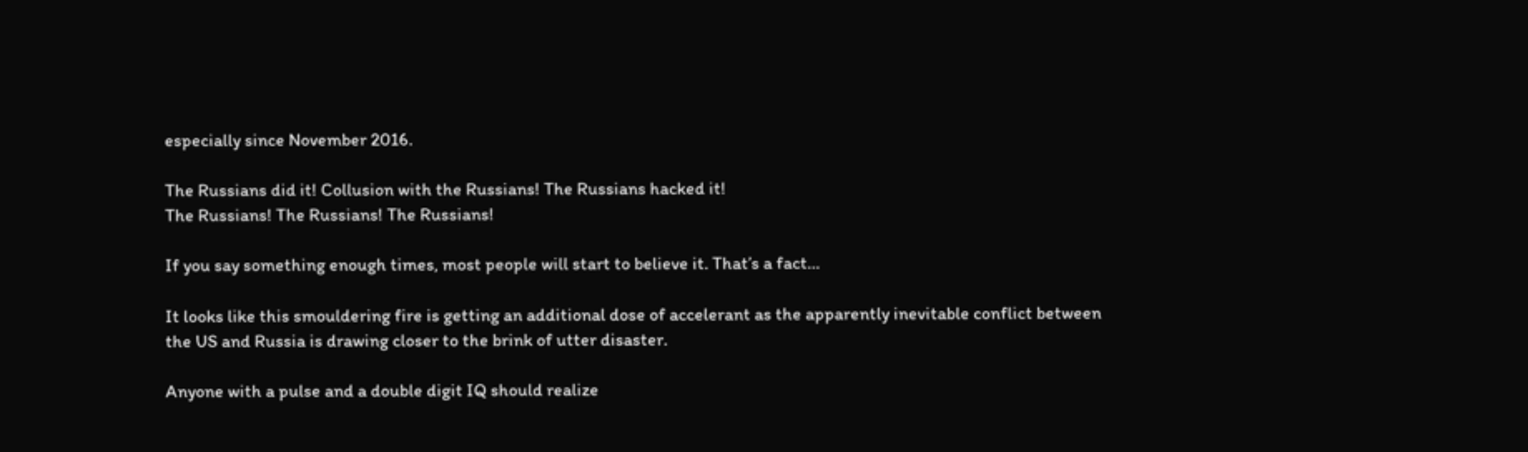especially since November 2016.

The Russians did it! Collusion with the Russians! The Russians hacked it!
The Russians! The Russians! The Russians!

If you say something enough times, most people will start to believe it. That’s a fact…

It looks like this smouldering fire is getting an additional dose of accelerant as the apparently inevitable conflict between the US and Russia is drawing closer to the brink of utter disaster.

Anyone with a pulse and a double digit IQ should realize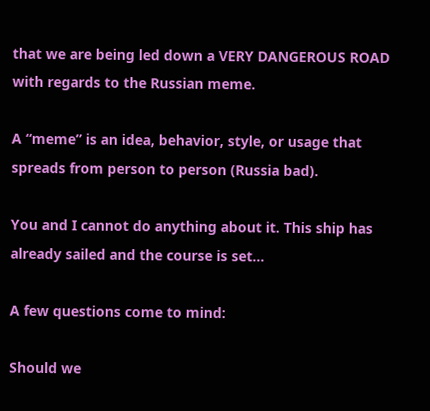that we are being led down a VERY DANGEROUS ROAD with regards to the Russian meme.

A “meme” is an idea, behavior, style, or usage that spreads from person to person (Russia bad).

You and I cannot do anything about it. This ship has already sailed and the course is set…

A few questions come to mind:

Should we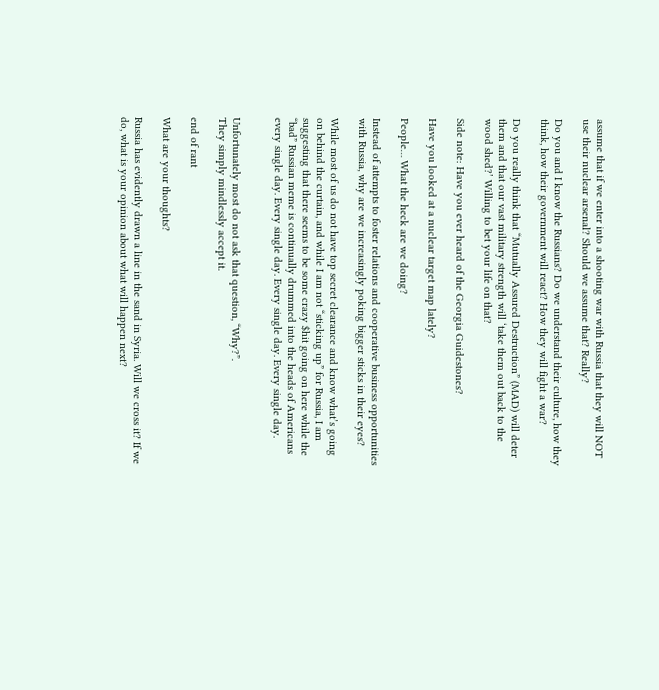assume that if we enter into a shooting war with Russia that they will NOT use their nuclear arsenal? Should we assume that? Really?

Do you and I know the Russians? Do we understand their culture, how they think, how their government will react? How they will fight a war?

Do you really think that “Mutually Assured Destruction” (MAD) will deter them and that our vast military strength will ‘take them out back to the wood shed?’ Willing to bet your life on that?

Side note: Have you ever heard of the Georgia Guidestones?

Have you looked at a nuclear target map lately?

People… What the heck are we doing?

Instead of attempts to foster relations and cooperative business opportunities with Russia, why are we increasingly poking bigger sticks in their eyes?

While most of us do not have top secret clearance and know what’s going on behind the curtain, and while I am not “sticking up” for Russia, I am suggesting that there seems to be some crazy $hit going on here while the “bad” Russian meme is continually drummed into the heads of Americans every single day. Every single day. Every single day. Every single day.


Unfortunately most do not ask that question, “Why?”.
They simply mindlessly accept it.

end of rant

What are your thoughts?

Russia has evidently drawn a line in the sand in Syria. Will we cross it? If we do, what is your opinion about what will happen next?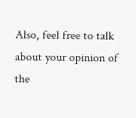Also, feel free to talk about your opinion of the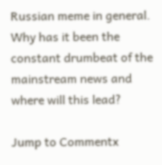Russian meme in general. Why has it been the constant drumbeat of the mainstream news and where will this lead?

Jump to Commentx